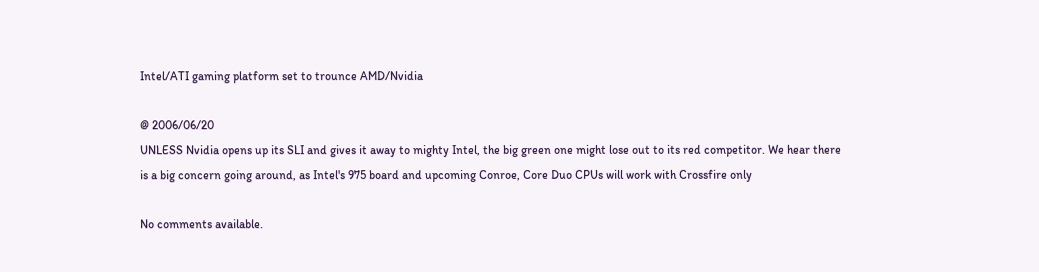Intel/ATI gaming platform set to trounce AMD/Nvidia

@ 2006/06/20
UNLESS Nvidia opens up its SLI and gives it away to mighty Intel, the big green one might lose out to its red competitor. We hear there is a big concern going around, as Intel's 975 board and upcoming Conroe, Core Duo CPUs will work with Crossfire only

No comments available.